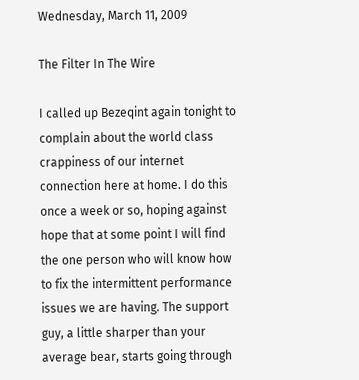Wednesday, March 11, 2009

The Filter In The Wire

I called up Bezeqint again tonight to complain about the world class crappiness of our internet connection here at home. I do this once a week or so, hoping against hope that at some point I will find the one person who will know how to fix the intermittent performance issues we are having. The support guy, a little sharper than your average bear, starts going through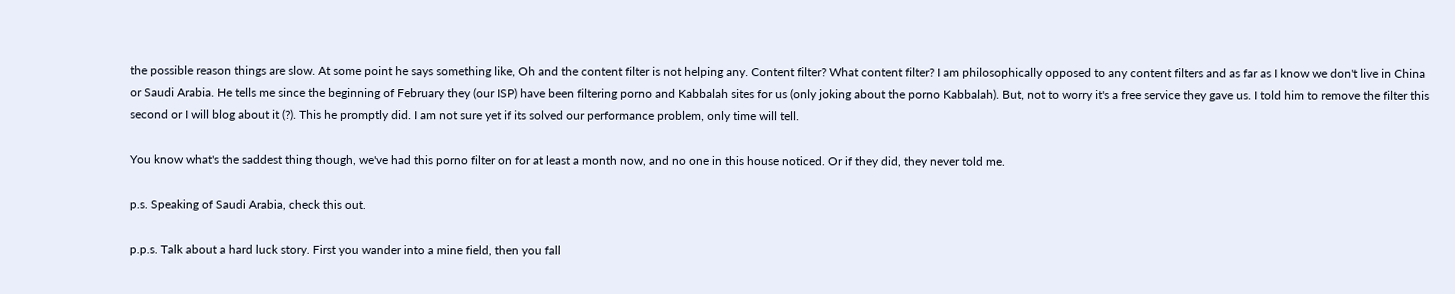the possible reason things are slow. At some point he says something like, Oh and the content filter is not helping any. Content filter? What content filter? I am philosophically opposed to any content filters and as far as I know we don't live in China or Saudi Arabia. He tells me since the beginning of February they (our ISP) have been filtering porno and Kabbalah sites for us (only joking about the porno Kabbalah). But, not to worry it's a free service they gave us. I told him to remove the filter this second or I will blog about it (?). This he promptly did. I am not sure yet if its solved our performance problem, only time will tell.

You know what's the saddest thing though, we've had this porno filter on for at least a month now, and no one in this house noticed. Or if they did, they never told me.

p.s. Speaking of Saudi Arabia, check this out.

p.p.s. Talk about a hard luck story. First you wander into a mine field, then you fall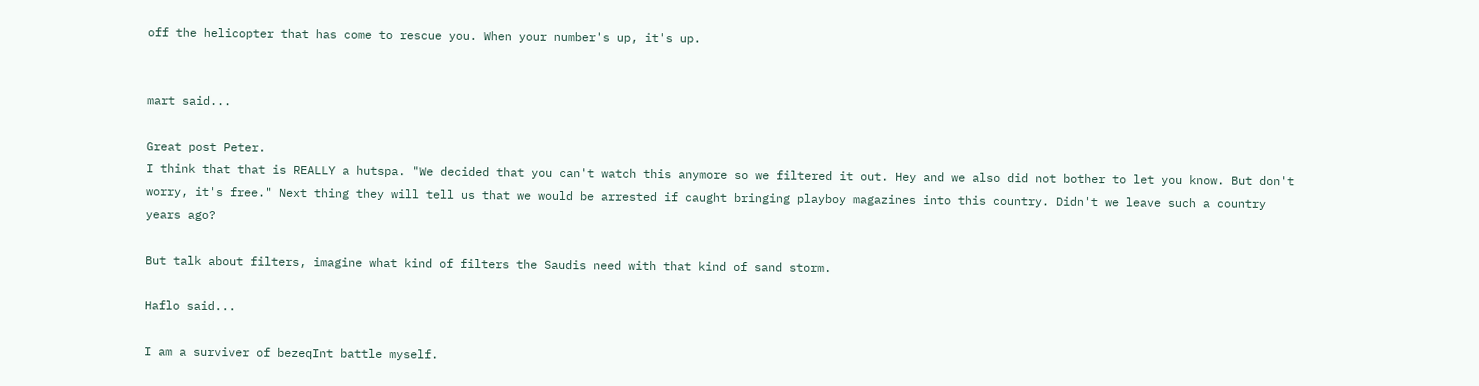off the helicopter that has come to rescue you. When your number's up, it's up.


mart said...

Great post Peter.
I think that that is REALLY a hutspa. "We decided that you can't watch this anymore so we filtered it out. Hey and we also did not bother to let you know. But don't worry, it's free." Next thing they will tell us that we would be arrested if caught bringing playboy magazines into this country. Didn't we leave such a country years ago?

But talk about filters, imagine what kind of filters the Saudis need with that kind of sand storm.

Haflo said...

I am a surviver of bezeqInt battle myself.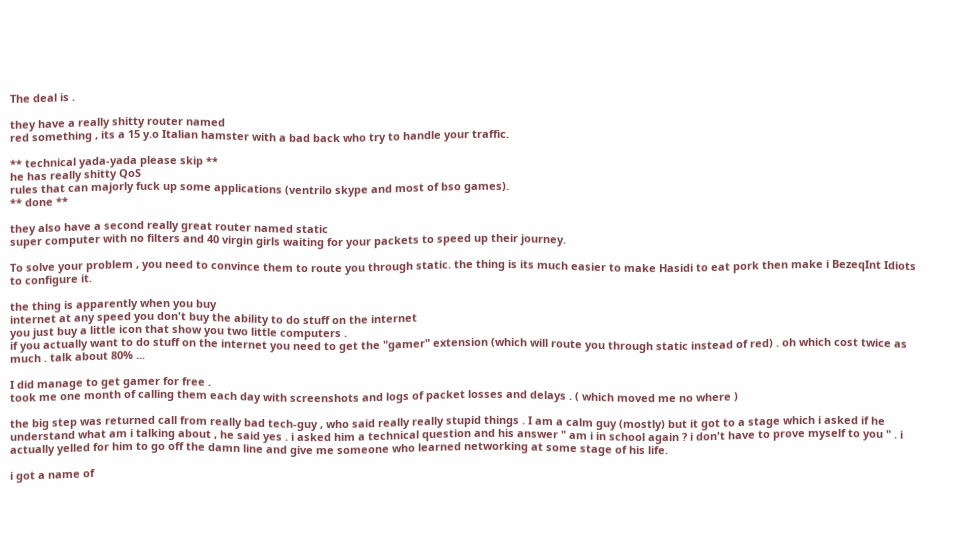The deal is .

they have a really shitty router named
red something , its a 15 y.o Italian hamster with a bad back who try to handle your traffic.

** technical yada-yada please skip **
he has really shitty QoS
rules that can majorly fuck up some applications (ventrilo skype and most of bso games).
** done **

they also have a second really great router named static
super computer with no filters and 40 virgin girls waiting for your packets to speed up their journey.

To solve your problem , you need to convince them to route you through static. the thing is its much easier to make Hasidi to eat pork then make i BezeqInt Idiots to configure it.

the thing is apparently when you buy
internet at any speed you don't buy the ability to do stuff on the internet
you just buy a little icon that show you two little computers .
if you actually want to do stuff on the internet you need to get the "gamer" extension (which will route you through static instead of red) . oh which cost twice as much . talk about 80% ...

I did manage to get gamer for free .
took me one month of calling them each day with screenshots and logs of packet losses and delays . ( which moved me no where )

the big step was returned call from really bad tech-guy , who said really really stupid things . I am a calm guy (mostly) but it got to a stage which i asked if he understand what am i talking about , he said yes . i asked him a technical question and his answer " am i in school again ? i don't have to prove myself to you " . i actually yelled for him to go off the damn line and give me someone who learned networking at some stage of his life.

i got a name of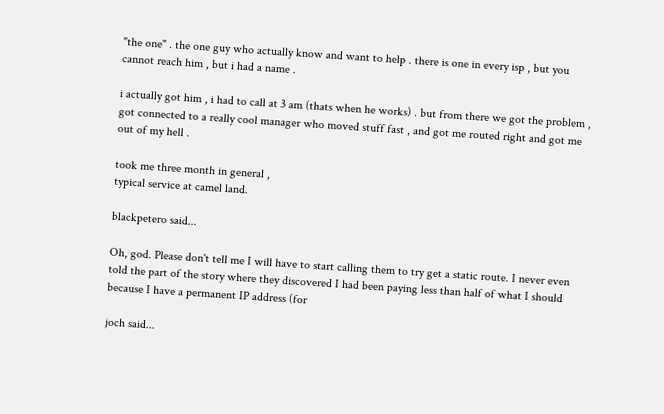"the one" . the one guy who actually know and want to help . there is one in every isp , but you cannot reach him , but i had a name .

i actually got him , i had to call at 3 am (thats when he works) . but from there we got the problem , got connected to a really cool manager who moved stuff fast , and got me routed right and got me out of my hell .

took me three month in general ,
typical service at camel land.

blackpetero said...

Oh, god. Please don't tell me I will have to start calling them to try get a static route. I never even told the part of the story where they discovered I had been paying less than half of what I should because I have a permanent IP address (for

joch said...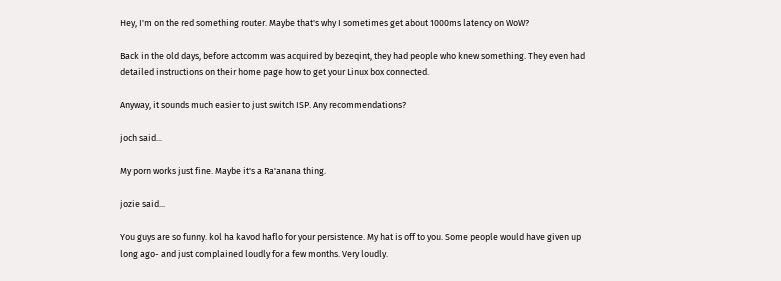Hey, I'm on the red something router. Maybe that's why I sometimes get about 1000ms latency on WoW?

Back in the old days, before actcomm was acquired by bezeqint, they had people who knew something. They even had detailed instructions on their home page how to get your Linux box connected.

Anyway, it sounds much easier to just switch ISP. Any recommendations?

joch said...

My porn works just fine. Maybe it's a Ra'anana thing.

jozie said...

You guys are so funny. kol ha kavod haflo for your persistence. My hat is off to you. Some people would have given up long ago- and just complained loudly for a few months. Very loudly.